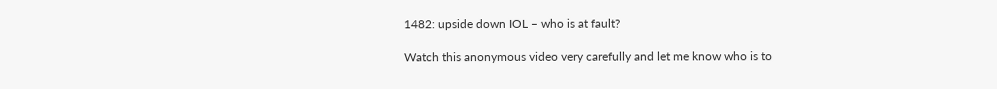1482: upside down IOL – who is at fault?

Watch this anonymous video very carefully and let me know who is to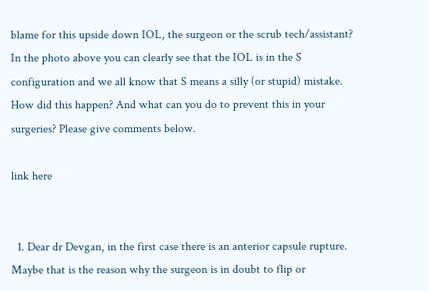blame for this upside down IOL, the surgeon or the scrub tech/assistant? In the photo above you can clearly see that the IOL is in the S configuration and we all know that S means a silly (or stupid) mistake. How did this happen? And what can you do to prevent this in your surgeries? Please give comments below.

link here


  1. Dear dr Devgan, in the first case there is an anterior capsule rupture. Maybe that is the reason why the surgeon is in doubt to flip or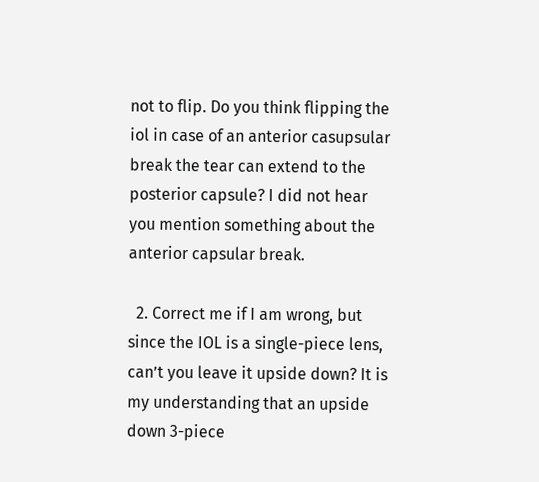not to flip. Do you think flipping the iol in case of an anterior casupsular break the tear can extend to the posterior capsule? I did not hear you mention something about the anterior capsular break.

  2. Correct me if I am wrong, but since the IOL is a single-piece lens, can’t you leave it upside down? It is my understanding that an upside down 3-piece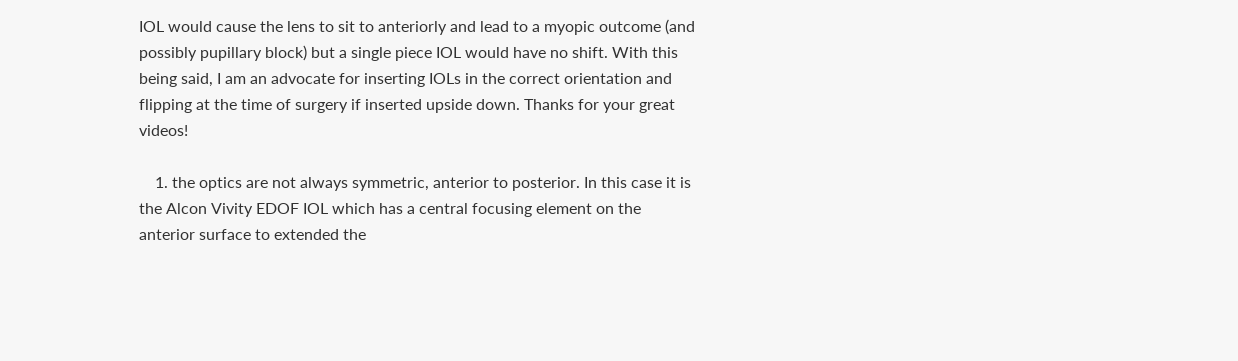IOL would cause the lens to sit to anteriorly and lead to a myopic outcome (and possibly pupillary block) but a single piece IOL would have no shift. With this being said, I am an advocate for inserting IOLs in the correct orientation and flipping at the time of surgery if inserted upside down. Thanks for your great videos!

    1. the optics are not always symmetric, anterior to posterior. In this case it is the Alcon Vivity EDOF IOL which has a central focusing element on the anterior surface to extended the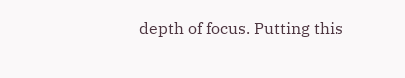depth of focus. Putting this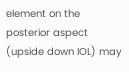element on the posterior aspect (upside down IOL) may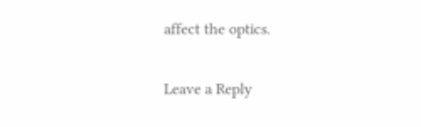affect the optics.

Leave a Reply